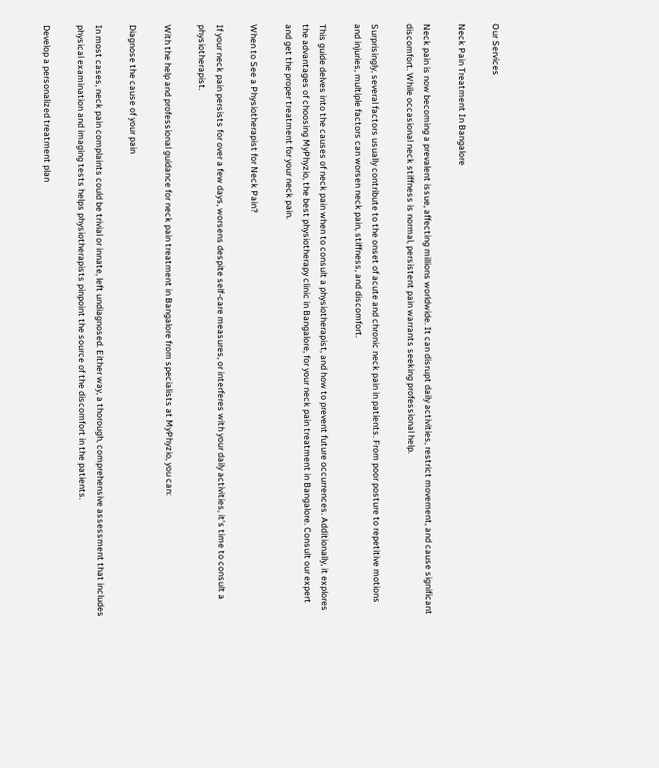Our Services

Neck Pain Treatment In Bangalore

Neck pain is now becoming a prevalent issue, affecting millions worldwide. It can disrupt daily activities, restrict movement, and cause significant discomfort. While occasional neck stiffness is normal, persistent pain warrants seeking professional help.

Surprisingly, several factors usually contribute to the onset of acute and chronic neck pain in patients. From poor posture to repetitive motions and injuries, multiple factors can worsen neck pain, stiffness, and discomfort.

This guide delves into the causes of neck pain when to consult a physiotherapist, and how to prevent future occurrences. Additionally, it explores the advantages of choosing MyPhyzio, the best physiotherapy clinic in Bangalore, for your neck pain treatment in Bangalore. Consult our expert and get the proper treatment for your neck pain.

When to See a Physiotherapist for Neck Pain?

If your neck pain persists for over a few days, worsens despite self-care measures, or interferes with your daily activities, it’s time to consult a physiotherapist.

With the help and professional guidance for neck pain treatment in Bangalore from specialists at MyPhyzio, you can:

Diagnose the cause of your pain

In most cases, neck pain complaints could be trivial or innate, left undiagnosed. Either way, a thorough, comprehensive assessment that includes physical examination and imaging tests helps physiotherapists pinpoint the source of the discomfort in the patients.

Develop a personalized treatment plan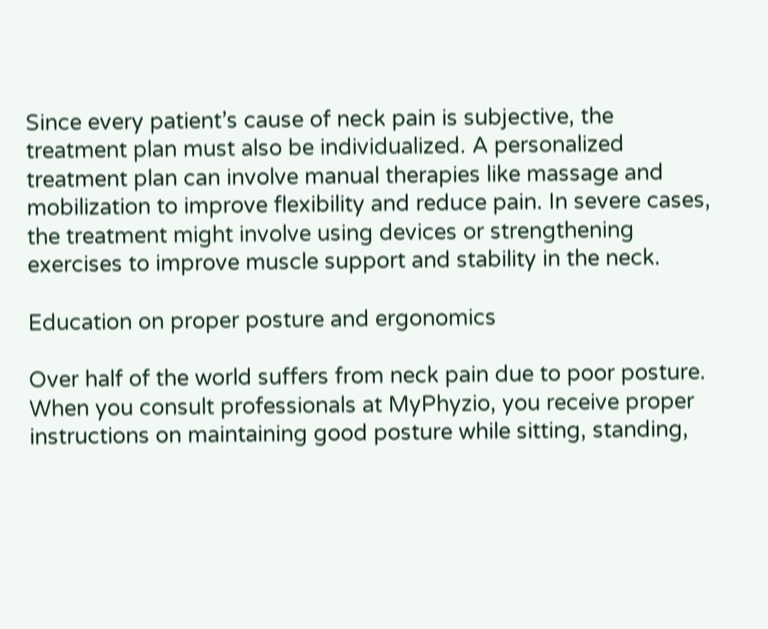Since every patient’s cause of neck pain is subjective, the treatment plan must also be individualized. A personalized treatment plan can involve manual therapies like massage and mobilization to improve flexibility and reduce pain. In severe cases, the treatment might involve using devices or strengthening exercises to improve muscle support and stability in the neck.

Education on proper posture and ergonomics

Over half of the world suffers from neck pain due to poor posture. When you consult professionals at MyPhyzio, you receive proper instructions on maintaining good posture while sitting, standing,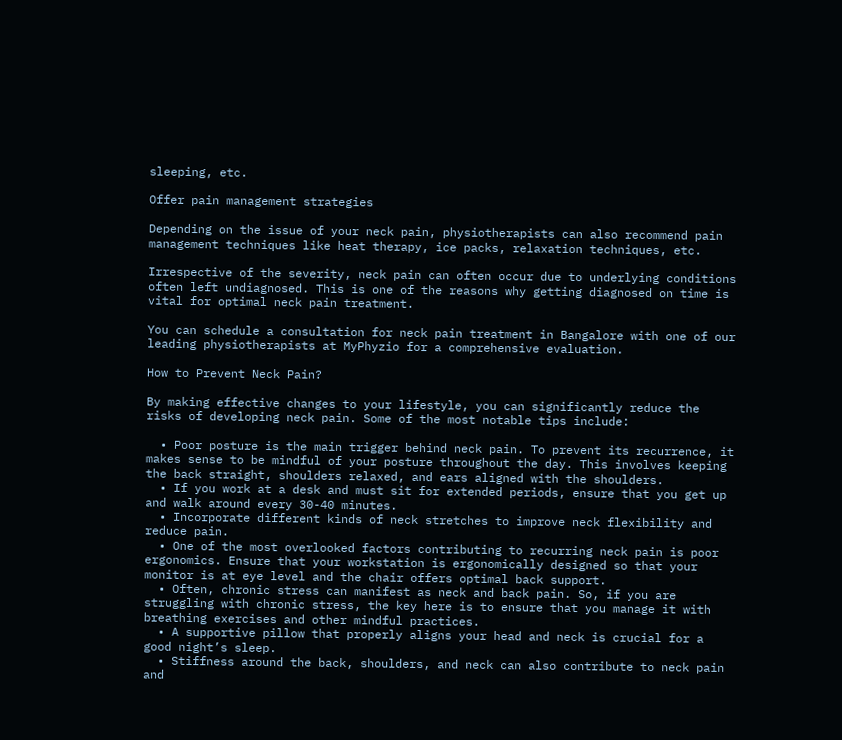sleeping, etc.

Offer pain management strategies

Depending on the issue of your neck pain, physiotherapists can also recommend pain management techniques like heat therapy, ice packs, relaxation techniques, etc.

Irrespective of the severity, neck pain can often occur due to underlying conditions often left undiagnosed. This is one of the reasons why getting diagnosed on time is vital for optimal neck pain treatment.

You can schedule a consultation for neck pain treatment in Bangalore with one of our leading physiotherapists at MyPhyzio for a comprehensive evaluation.

How to Prevent Neck Pain?

By making effective changes to your lifestyle, you can significantly reduce the risks of developing neck pain. Some of the most notable tips include:

  • Poor posture is the main trigger behind neck pain. To prevent its recurrence, it makes sense to be mindful of your posture throughout the day. This involves keeping the back straight, shoulders relaxed, and ears aligned with the shoulders.
  • If you work at a desk and must sit for extended periods, ensure that you get up and walk around every 30-40 minutes.
  • Incorporate different kinds of neck stretches to improve neck flexibility and reduce pain.
  • One of the most overlooked factors contributing to recurring neck pain is poor ergonomics. Ensure that your workstation is ergonomically designed so that your monitor is at eye level and the chair offers optimal back support.
  • Often, chronic stress can manifest as neck and back pain. So, if you are struggling with chronic stress, the key here is to ensure that you manage it with breathing exercises and other mindful practices.
  • A supportive pillow that properly aligns your head and neck is crucial for a good night’s sleep.
  • Stiffness around the back, shoulders, and neck can also contribute to neck pain and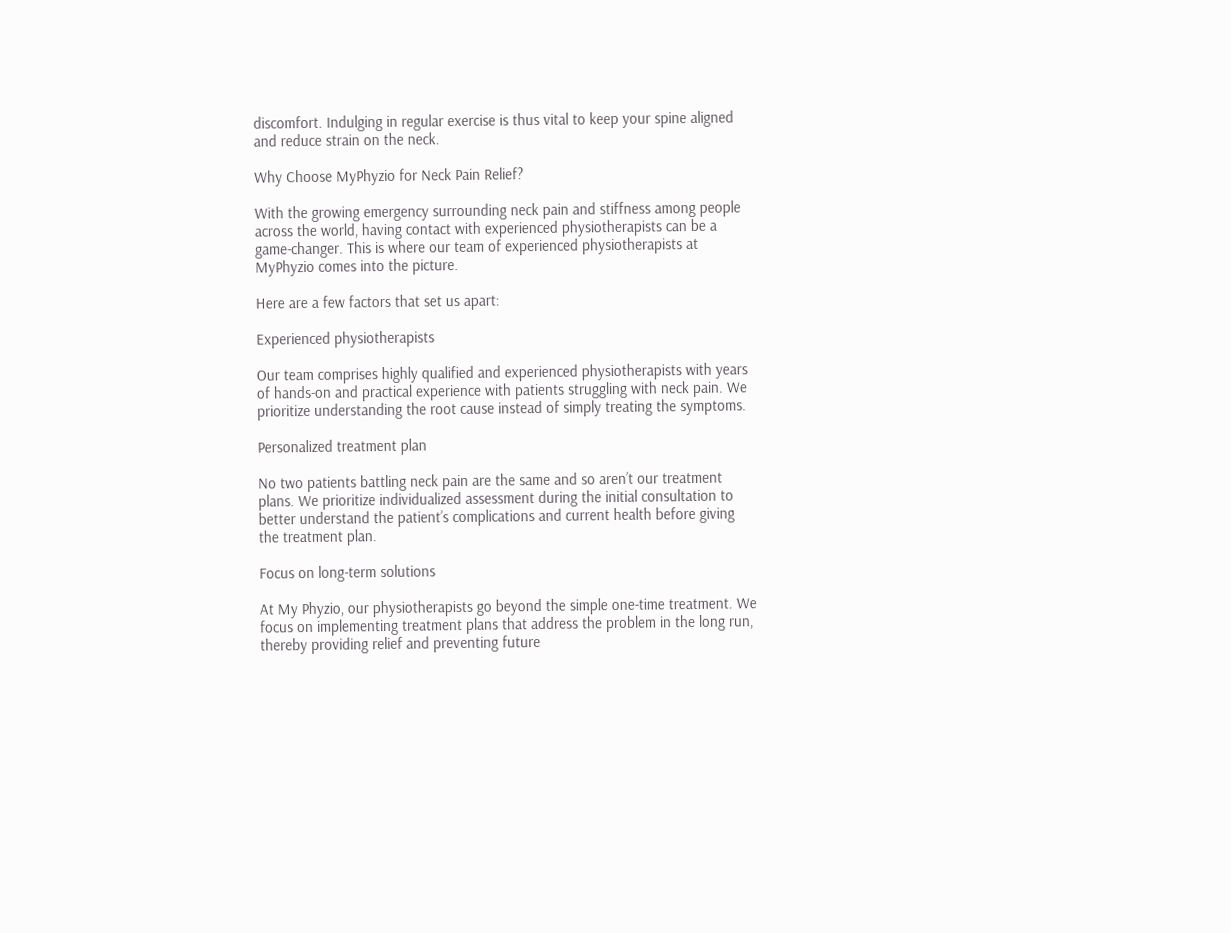discomfort. Indulging in regular exercise is thus vital to keep your spine aligned and reduce strain on the neck.

Why Choose MyPhyzio for Neck Pain Relief?

With the growing emergency surrounding neck pain and stiffness among people across the world, having contact with experienced physiotherapists can be a game-changer. This is where our team of experienced physiotherapists at MyPhyzio comes into the picture.

Here are a few factors that set us apart:

Experienced physiotherapists

Our team comprises highly qualified and experienced physiotherapists with years of hands-on and practical experience with patients struggling with neck pain. We prioritize understanding the root cause instead of simply treating the symptoms.

Personalized treatment plan

No two patients battling neck pain are the same and so aren’t our treatment plans. We prioritize individualized assessment during the initial consultation to better understand the patient’s complications and current health before giving the treatment plan.

Focus on long-term solutions

At My Phyzio, our physiotherapists go beyond the simple one-time treatment. We focus on implementing treatment plans that address the problem in the long run, thereby providing relief and preventing future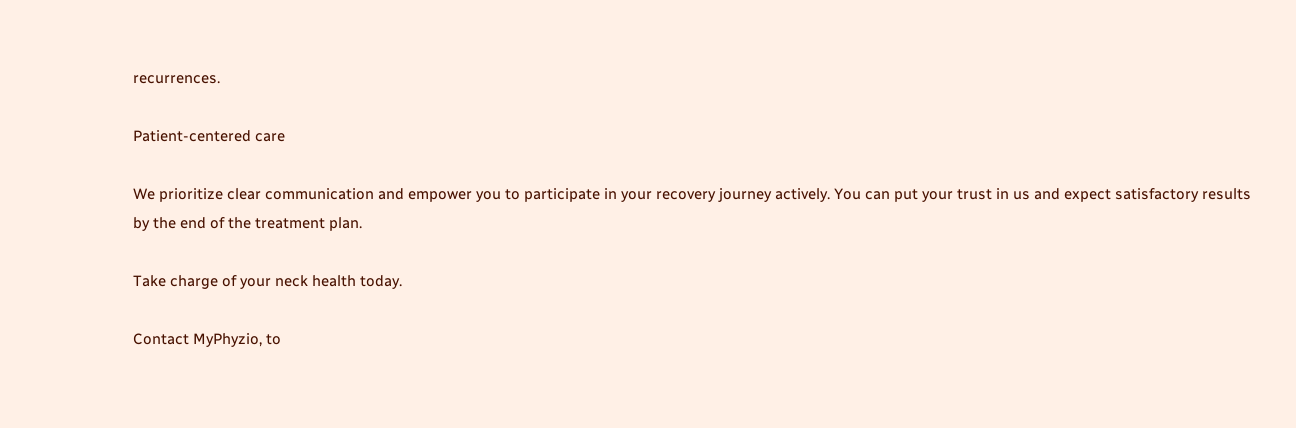recurrences.

Patient-centered care

We prioritize clear communication and empower you to participate in your recovery journey actively. You can put your trust in us and expect satisfactory results by the end of the treatment plan.

Take charge of your neck health today.

Contact MyPhyzio, to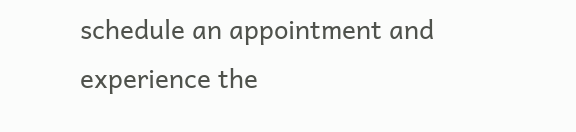schedule an appointment and experience the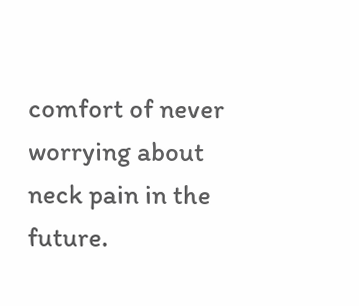comfort of never worrying about neck pain in the future.